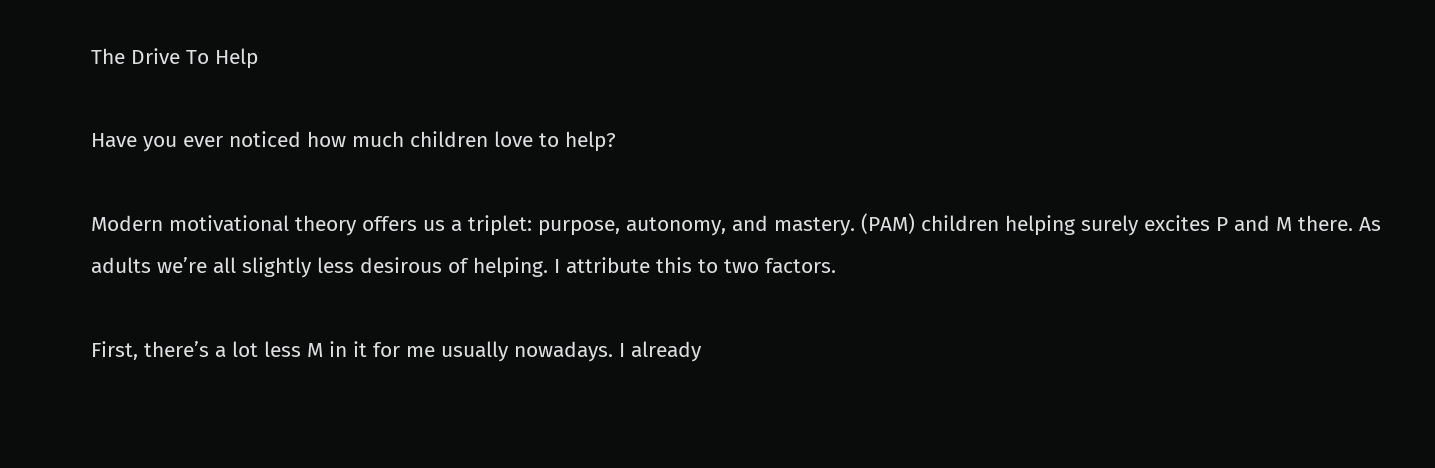The Drive To Help

Have you ever noticed how much children love to help?

Modern motivational theory offers us a triplet: purpose, autonomy, and mastery. (PAM) children helping surely excites P and M there. As adults we’re all slightly less desirous of helping. I attribute this to two factors.

First, there’s a lot less M in it for me usually nowadays. I already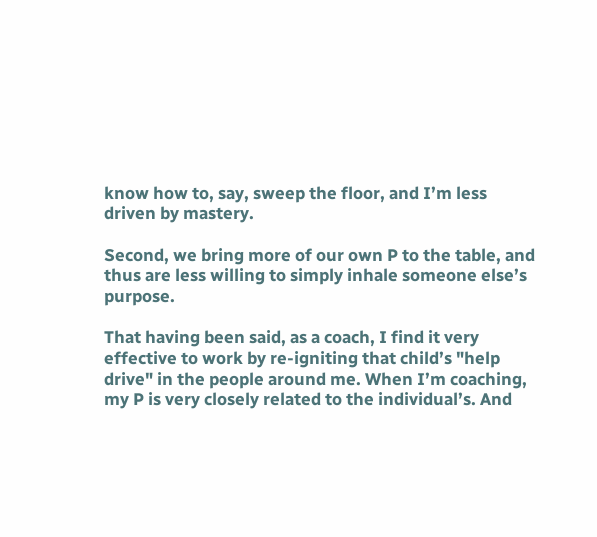know how to, say, sweep the floor, and I’m less driven by mastery.

Second, we bring more of our own P to the table, and thus are less willing to simply inhale someone else’s purpose.

That having been said, as a coach, I find it very effective to work by re-igniting that child’s "help drive" in the people around me. When I’m coaching, my P is very closely related to the individual’s. And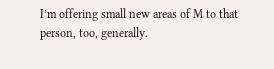I’m offering small new areas of M to that person, too, generally.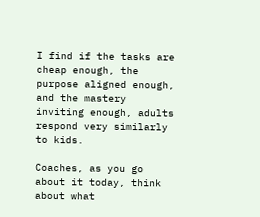I find if the tasks are cheap enough, the purpose aligned enough, and the mastery inviting enough, adults respond very similarly to kids.

Coaches, as you go about it today, think about what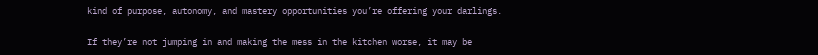kind of purpose, autonomy, and mastery opportunities you’re offering your darlings.

If they’re not jumping in and making the mess in the kitchen worse, it may be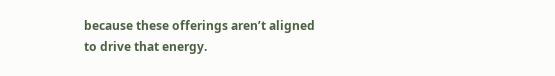because these offerings aren’t aligned to drive that energy.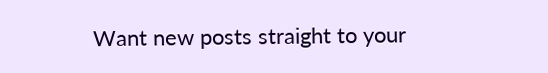Want new posts straight to your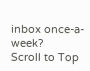inbox once-a-week?
Scroll to Top